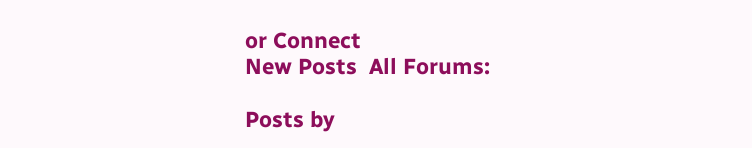or Connect
New Posts  All Forums:

Posts by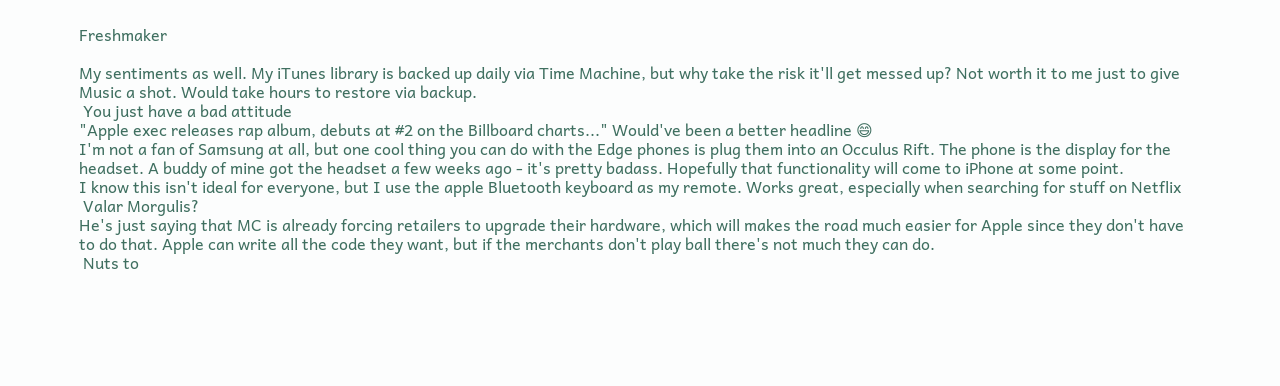Freshmaker

My sentiments as well. My iTunes library is backed up daily via Time Machine, but why take the risk it'll get messed up? Not worth it to me just to give Music a shot. Would take hours to restore via backup.
 You just have a bad attitude
"Apple exec releases rap album, debuts at #2 on the Billboard charts..." Would've been a better headline 😄
I'm not a fan of Samsung at all, but one cool thing you can do with the Edge phones is plug them into an Occulus Rift. The phone is the display for the headset. A buddy of mine got the headset a few weeks ago - it's pretty badass. Hopefully that functionality will come to iPhone at some point.
I know this isn't ideal for everyone, but I use the apple Bluetooth keyboard as my remote. Works great, especially when searching for stuff on Netflix
 Valar Morgulis?
He's just saying that MC is already forcing retailers to upgrade their hardware, which will makes the road much easier for Apple since they don't have to do that. Apple can write all the code they want, but if the merchants don't play ball there's not much they can do.
 Nuts to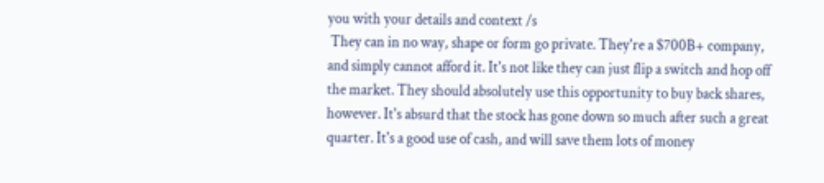you with your details and context /s
 They can in no way, shape or form go private. They're a $700B+ company, and simply cannot afford it. It's not like they can just flip a switch and hop off the market. They should absolutely use this opportunity to buy back shares, however. It's absurd that the stock has gone down so much after such a great quarter. It's a good use of cash, and will save them lots of money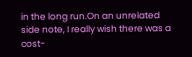in the long run.On an unrelated side note, I really wish there was a cost-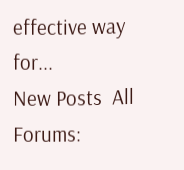effective way for...
New Posts  All Forums: